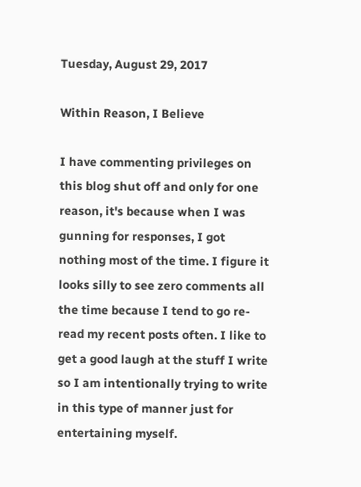Tuesday, August 29, 2017

Within Reason, I Believe

I have commenting privileges on this blog shut off and only for one reason, it's because when I was gunning for responses, I got nothing most of the time. I figure it looks silly to see zero comments all the time because I tend to go re-read my recent posts often. I like to get a good laugh at the stuff I write so I am intentionally trying to write in this type of manner just for entertaining myself.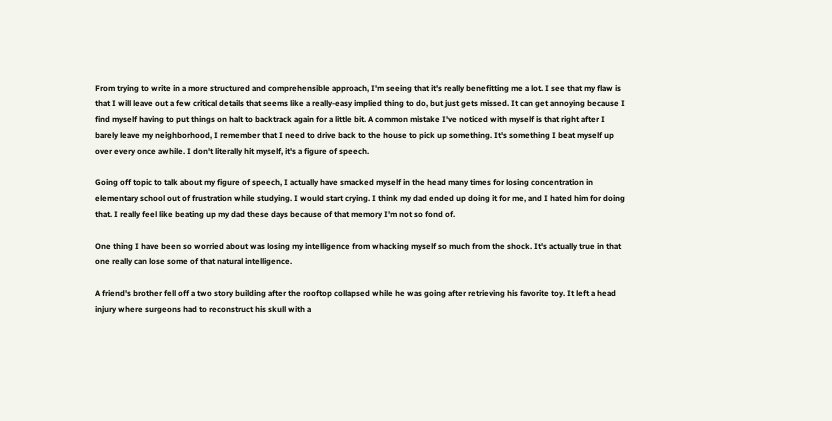From trying to write in a more structured and comprehensible approach, I'm seeing that it's really benefitting me a lot. I see that my flaw is that I will leave out a few critical details that seems like a really-easy implied thing to do, but just gets missed. It can get annoying because I find myself having to put things on halt to backtrack again for a little bit. A common mistake I've noticed with myself is that right after I barely leave my neighborhood, I remember that I need to drive back to the house to pick up something. It's something I beat myself up over every once awhile. I don't literally hit myself, it's a figure of speech.

Going off topic to talk about my figure of speech, I actually have smacked myself in the head many times for losing concentration in elementary school out of frustration while studying. I would start crying. I think my dad ended up doing it for me, and I hated him for doing that. I really feel like beating up my dad these days because of that memory I'm not so fond of.

One thing I have been so worried about was losing my intelligence from whacking myself so much from the shock. It's actually true in that one really can lose some of that natural intelligence.

A friend's brother fell off a two story building after the rooftop collapsed while he was going after retrieving his favorite toy. It left a head injury where surgeons had to reconstruct his skull with a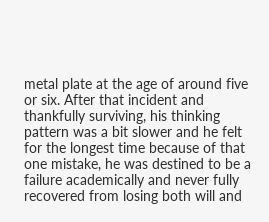metal plate at the age of around five or six. After that incident and thankfully surviving, his thinking pattern was a bit slower and he felt for the longest time because of that one mistake, he was destined to be a failure academically and never fully recovered from losing both will and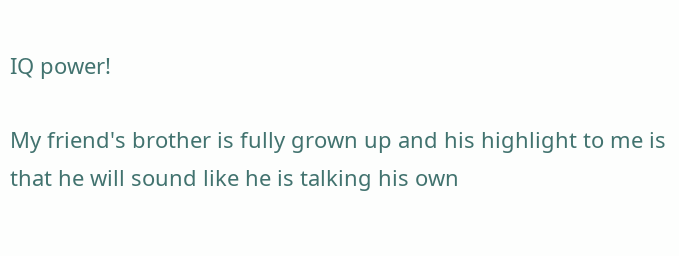IQ power!

My friend's brother is fully grown up and his highlight to me is that he will sound like he is talking his own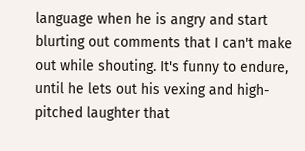language when he is angry and start blurting out comments that I can't make out while shouting. It's funny to endure, until he lets out his vexing and high-pitched laughter that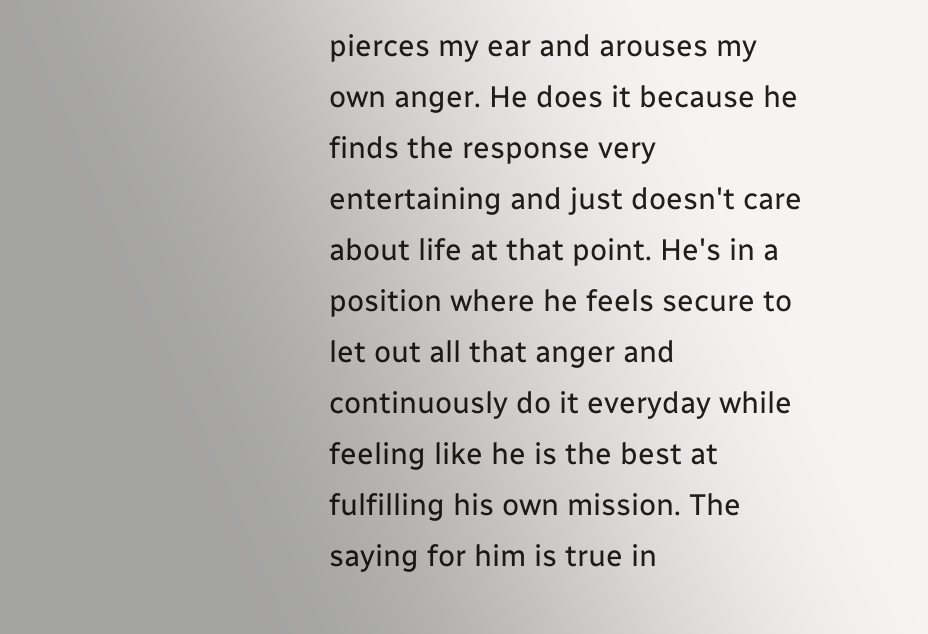pierces my ear and arouses my own anger. He does it because he finds the response very entertaining and just doesn't care about life at that point. He's in a position where he feels secure to let out all that anger and continuously do it everyday while feeling like he is the best at fulfilling his own mission. The saying for him is true in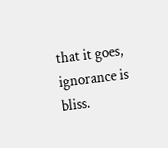that it goes, ignorance is bliss.